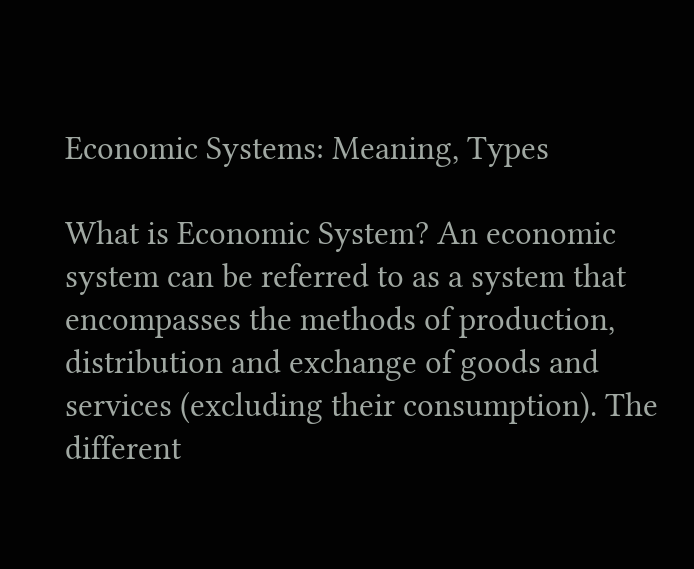Economic Systems: Meaning, Types

What is Economic System? An economic system can be referred to as a system that encompasses the methods of production, distribution and exchange of goods and services (excluding their consumption). The different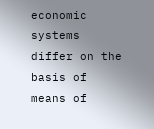economic systems differ on the basis of means of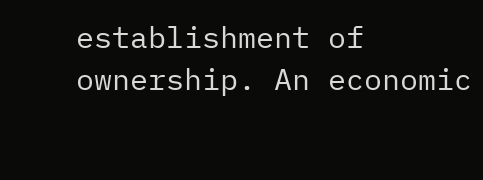establishment of ownership. An economic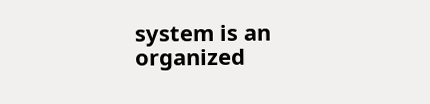system is an organized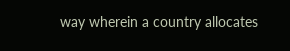way wherein a country allocates